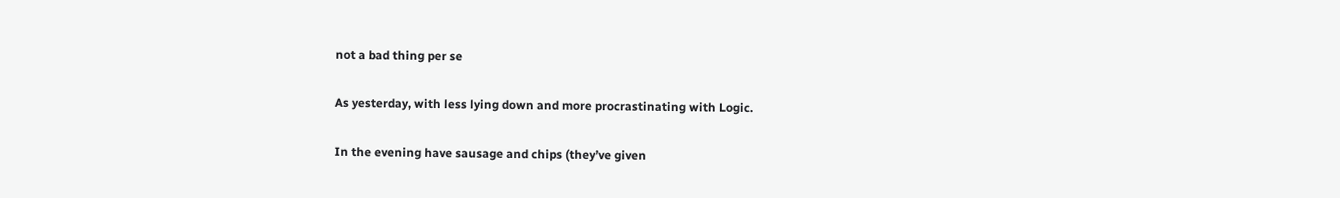not a bad thing per se

As yesterday, with less lying down and more procrastinating with Logic.

In the evening have sausage and chips (they’ve given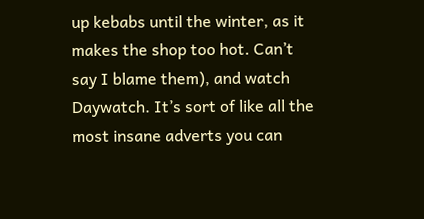up kebabs until the winter, as it makes the shop too hot. Can’t say I blame them), and watch Daywatch. It’s sort of like all the most insane adverts you can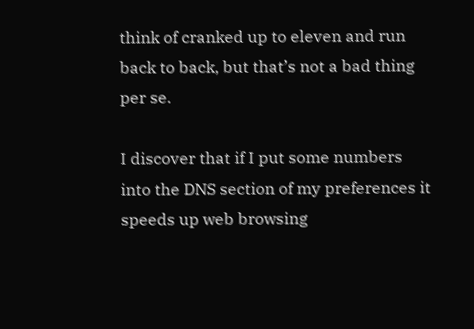think of cranked up to eleven and run back to back, but that’s not a bad thing per se.

I discover that if I put some numbers into the DNS section of my preferences it speeds up web browsing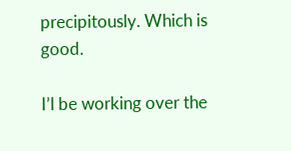precipitously. Which is good.

I’l be working over the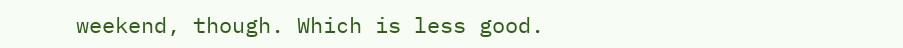weekend, though. Which is less good.